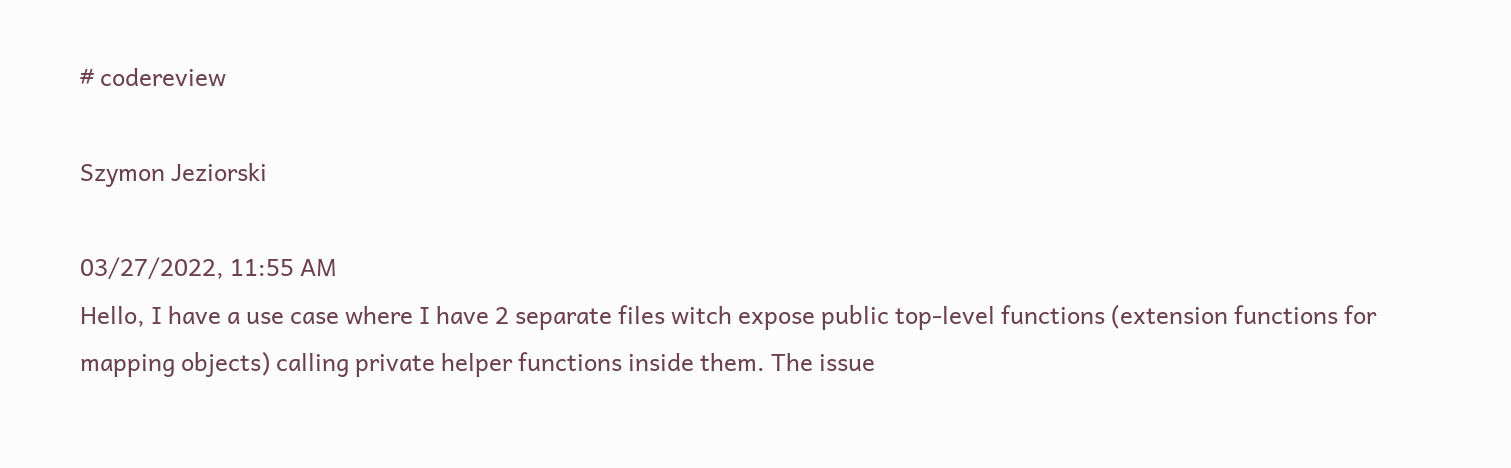# codereview

Szymon Jeziorski

03/27/2022, 11:55 AM
Hello, I have a use case where I have 2 separate files witch expose public top-level functions (extension functions for mapping objects) calling private helper functions inside them. The issue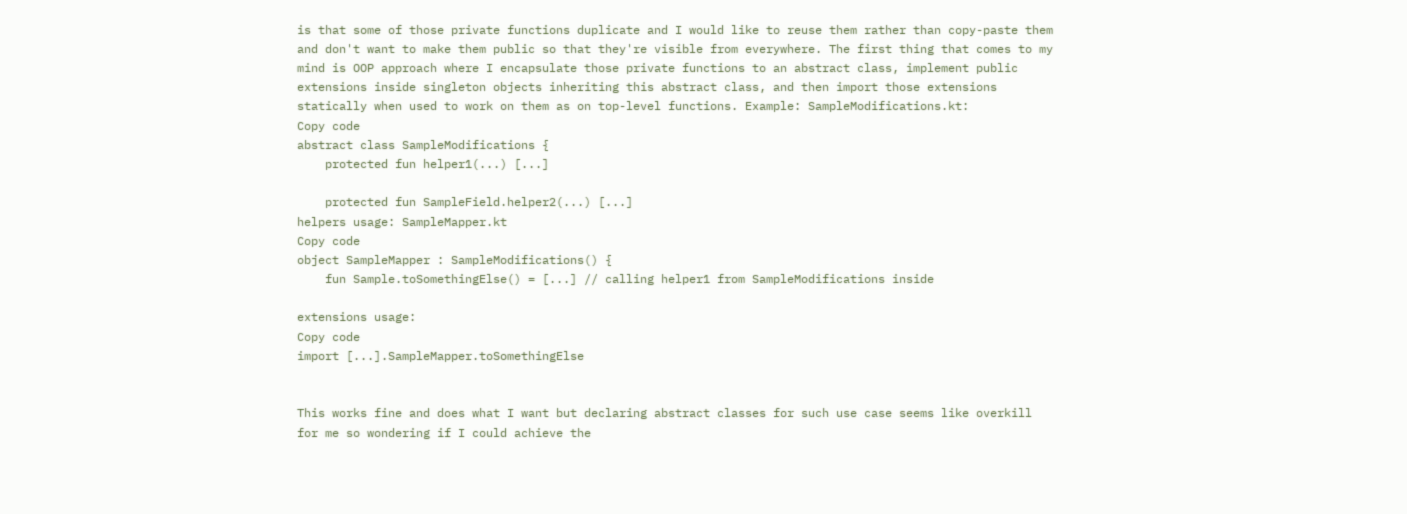is that some of those private functions duplicate and I would like to reuse them rather than copy-paste them and don't want to make them public so that they're visible from everywhere. The first thing that comes to my mind is OOP approach where I encapsulate those private functions to an abstract class, implement public extensions inside singleton objects inheriting this abstract class, and then import those extensions statically when used to work on them as on top-level functions. Example: SampleModifications.kt:
Copy code
abstract class SampleModifications {
    protected fun helper1(...) [...]

    protected fun SampleField.helper2(...) [...]
helpers usage: SampleMapper.kt
Copy code
object SampleMapper : SampleModifications() {
    fun Sample.toSomethingElse() = [...] // calling helper1 from SampleModifications inside

extensions usage:
Copy code
import [...].SampleMapper.toSomethingElse


This works fine and does what I want but declaring abstract classes for such use case seems like overkill for me so wondering if I could achieve the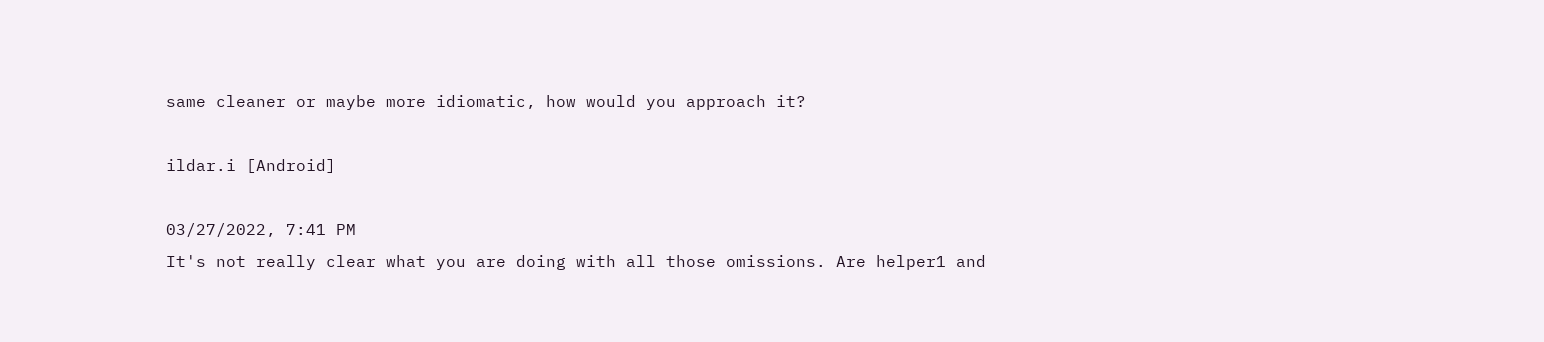same cleaner or maybe more idiomatic, how would you approach it?

ildar.i [Android]

03/27/2022, 7:41 PM
It's not really clear what you are doing with all those omissions. Are helper1 and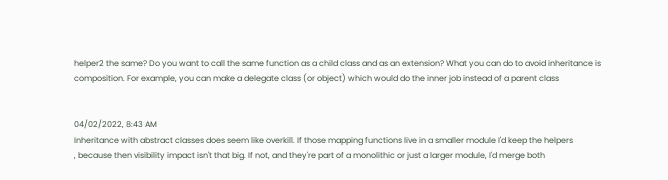helper2 the same? Do you want to call the same function as a child class and as an extension? What you can do to avoid inheritance is composition. For example, you can make a delegate class (or object) which would do the inner job instead of a parent class


04/02/2022, 8:43 AM
Inheritance with abstract classes does seem like overkill. If those mapping functions live in a smaller module I'd keep the helpers
, because then visibility impact isn't that big. If not, and they're part of a monolithic or just a larger module, I'd merge both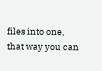files into one, that way you can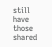still have those shared